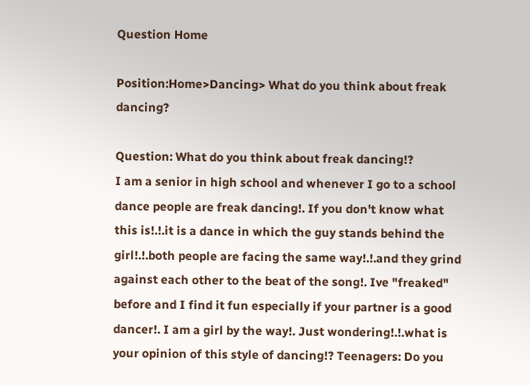Question Home

Position:Home>Dancing> What do you think about freak dancing?

Question: What do you think about freak dancing!?
I am a senior in high school and whenever I go to a school dance people are freak dancing!. If you don't know what this is!.!.it is a dance in which the guy stands behind the girl!.!.both people are facing the same way!.!.and they grind against each other to the beat of the song!. Ive "freaked" before and I find it fun especially if your partner is a good dancer!. I am a girl by the way!. Just wondering!.!.what is your opinion of this style of dancing!? Teenagers: Do you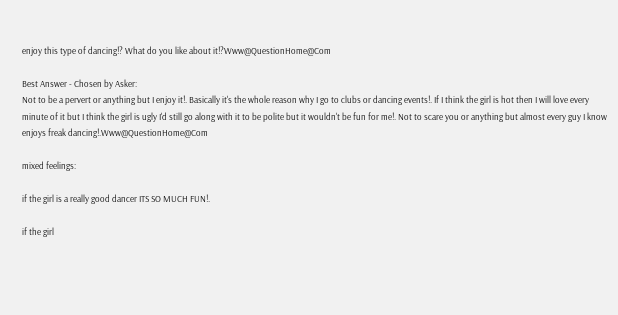enjoy this type of dancing!? What do you like about it!?Www@QuestionHome@Com

Best Answer - Chosen by Asker:
Not to be a pervert or anything but I enjoy it!. Basically it's the whole reason why I go to clubs or dancing events!. If I think the girl is hot then I will love every minute of it but I think the girl is ugly I'd still go along with it to be polite but it wouldn't be fun for me!. Not to scare you or anything but almost every guy I know enjoys freak dancing!.Www@QuestionHome@Com

mixed feelings:

if the girl is a really good dancer ITS SO MUCH FUN!.

if the girl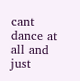cant dance at all and just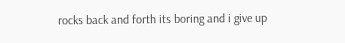rocks back and forth its boring and i give up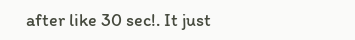after like 30 sec!. It just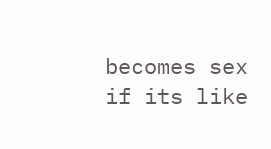becomes sex if its like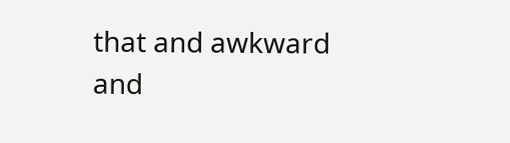that and awkward and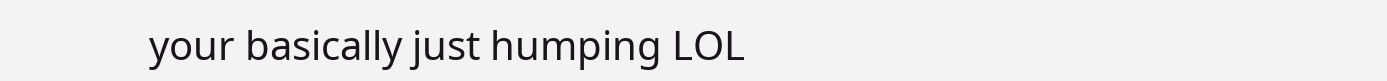your basically just humping LOL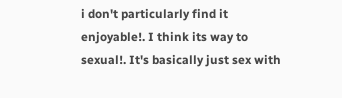i don't particularly find it enjoyable!. I think its way to sexual!. It's basically just sex with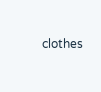clothes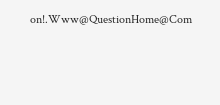on!.Www@QuestionHome@Com